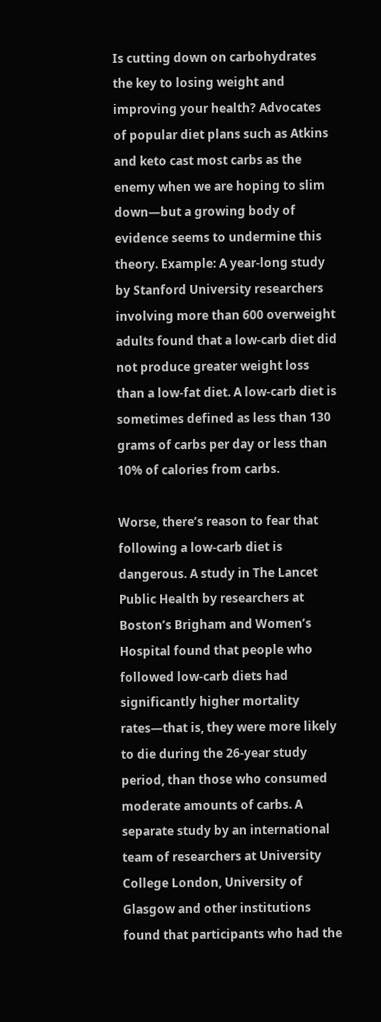Is cutting down on carbohydrates the key to losing weight and improving your health? Advocates of popular diet plans such as Atkins and keto cast most carbs as the enemy when we are hoping to slim down—but a growing body of evidence seems to undermine this theory. Example: A year-long study by Stanford University researchers involving more than 600 overweight adults found that a low-carb diet did not produce greater weight loss than a low-fat diet. A low-carb diet is sometimes defined as less than 130 grams of carbs per day or less than 10% of calories from carbs.

Worse, there’s reason to fear that following a low-carb diet is dangerous. A study in The Lancet Public Health by researchers at Boston’s Brigham and Women’s Hospital found that people who followed low-carb diets had significantly higher mortality rates—that is, they were more likely to die during the 26-year study period, than those who consumed moderate amounts of carbs. A separate study by an international team of researchers at University College London, University of Glasgow and other institutions found that participants who had the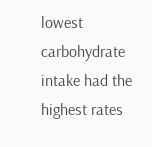lowest carbohydrate intake had the highest rates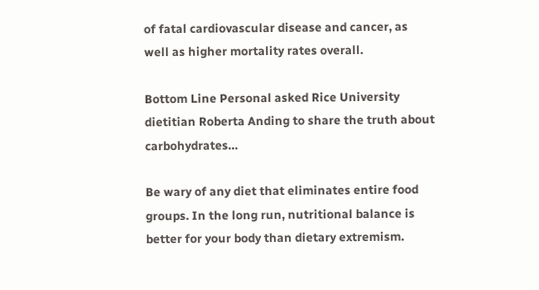of fatal cardiovascular disease and cancer, as well as higher mortality rates overall.

Bottom Line Personal asked Rice University dietitian Roberta Anding to share the truth about carbohydrates…

Be wary of any diet that eliminates entire food groups. In the long run, nutritional balance is better for your body than dietary extremism.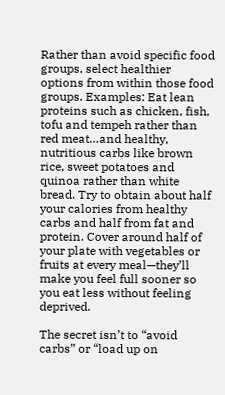Rather than avoid specific food groups, select healthier options from within those food groups. Examples: Eat lean proteins such as chicken, fish, tofu and tempeh rather than red meat…and healthy, nutritious carbs like brown rice, sweet potatoes and quinoa rather than white bread. Try to obtain about half your calories from healthy carbs and half from fat and protein. Cover around half of your plate with vegetables or fruits at every meal—they’ll make you feel full sooner so you eat less without feeling deprived.

The secret isn’t to “avoid carbs” or “load up on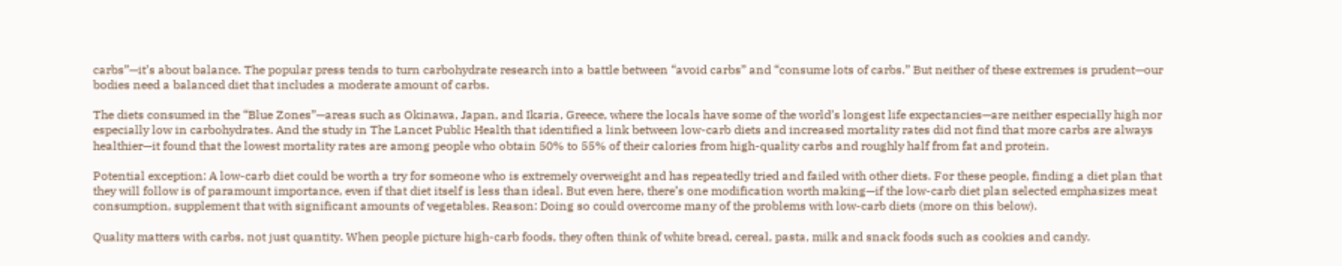carbs”—it’s about balance. The popular press tends to turn carbohydrate research into a battle between “avoid carbs” and “consume lots of carbs.” But neither of these extremes is prudent—our bodies need a balanced diet that includes a moderate amount of carbs.

The diets consumed in the “Blue Zones”—areas such as Okinawa, Japan, and Ikaria, Greece, where the locals have some of the world’s longest life expectancies—are neither especially high nor especially low in carbohydrates. And the study in The Lancet Public Health that identified a link between low-carb diets and increased mortality rates did not find that more carbs are always healthier—it found that the lowest mortality rates are among people who obtain 50% to 55% of their calories from high-quality carbs and roughly half from fat and protein.

Potential exception: A low-carb diet could be worth a try for someone who is extremely overweight and has repeatedly tried and failed with other diets. For these people, finding a diet plan that they will follow is of paramount importance, even if that diet itself is less than ideal. But even here, there’s one modification worth making—if the low-carb diet plan selected emphasizes meat consumption, supplement that with significant amounts of vegetables. Reason: Doing so could overcome many of the problems with low-carb diets (more on this below).

Quality matters with carbs, not just quantity. When people picture high-carb foods, they often think of white bread, cereal, pasta, milk and snack foods such as cookies and candy.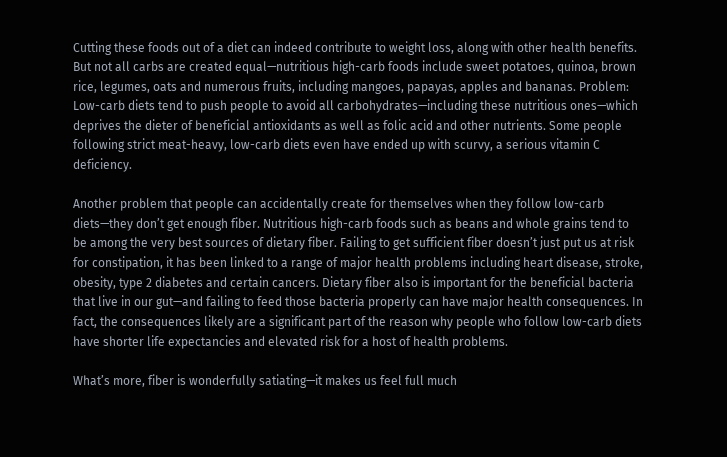Cutting these foods out of a diet can indeed contribute to weight loss, along with other health benefits. But not all carbs are created equal—nutritious high-carb foods include sweet potatoes, quinoa, brown rice, legumes, oats and numerous fruits, including mangoes, papayas, apples and bananas. Problem: Low-carb diets tend to push people to avoid all carbohydrates—including these nutritious ones—which deprives the dieter of beneficial antioxidants as well as folic acid and other nutrients. Some people following strict meat-heavy, low-carb diets even have ended up with scurvy, a serious vitamin C deficiency.

Another problem that people can accidentally create for themselves when they follow low-carb diets—they don’t get enough fiber. Nutritious high-carb foods such as beans and whole grains tend to be among the very best sources of dietary fiber. Failing to get sufficient fiber doesn’t just put us at risk for constipation, it has been linked to a range of major health problems including heart disease, stroke, obesity, type 2 diabetes and certain cancers. Dietary fiber also is important for the beneficial bacteria that live in our gut—and failing to feed those bacteria properly can have major health consequences. In fact, the consequences likely are a significant part of the reason why people who follow low-carb diets have shorter life expectancies and elevated risk for a host of health problems.

What’s more, fiber is wonderfully satiating—it makes us feel full much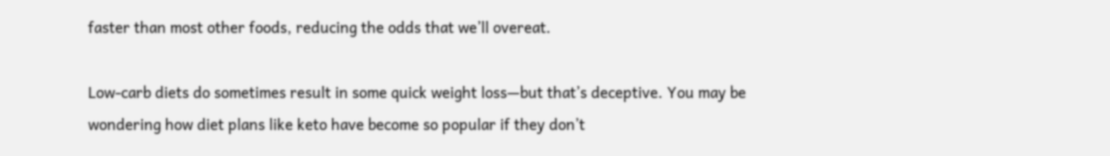faster than most other foods, reducing the odds that we’ll overeat.

Low-carb diets do sometimes result in some quick weight loss—but that’s deceptive. You may be wondering how diet plans like keto have become so popular if they don’t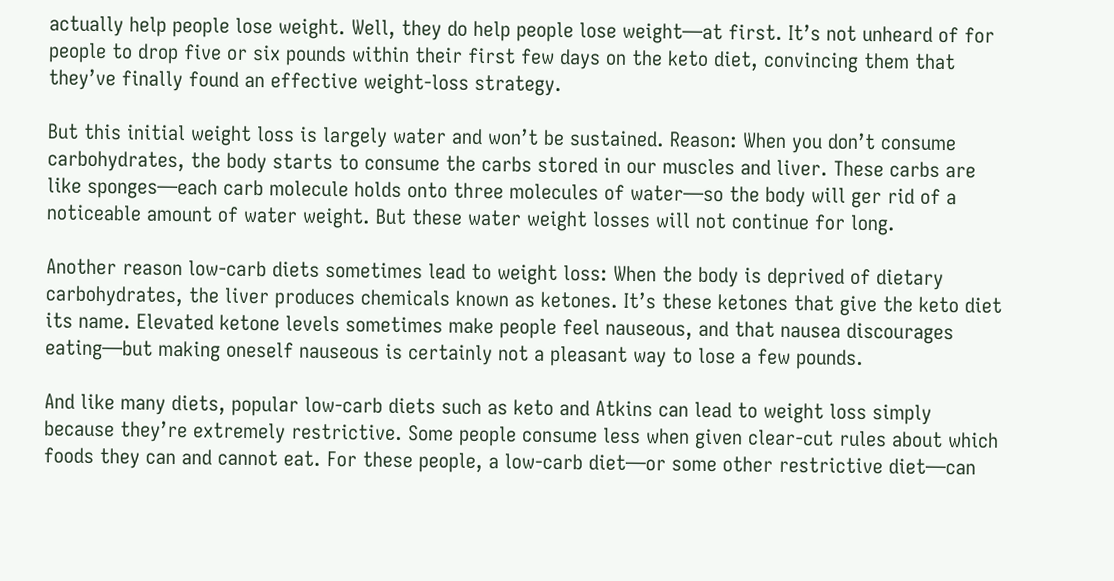actually help people lose weight. Well, they do help people lose weight—at first. It’s not unheard of for people to drop five or six pounds within their first few days on the keto diet, convincing them that they’ve finally found an effective weight-loss strategy.

But this initial weight loss is largely water and won’t be sustained. Reason: When you don’t consume carbohydrates, the body starts to consume the carbs stored in our muscles and liver. These carbs are like sponges—each carb molecule holds onto three molecules of water—so the body will ger rid of a noticeable amount of water weight. But these water weight losses will not continue for long.

Another reason low-carb diets sometimes lead to weight loss: When the body is deprived of dietary carbohydrates, the liver produces chemicals known as ketones. It’s these ketones that give the keto diet its name. Elevated ketone levels sometimes make people feel nauseous, and that nausea discourages eating—but making oneself nauseous is certainly not a pleasant way to lose a few pounds.

And like many diets, popular low-carb diets such as keto and Atkins can lead to weight loss simply because they’re extremely restrictive. Some people consume less when given clear-cut rules about which foods they can and cannot eat. For these people, a low-carb diet—or some other restrictive diet—can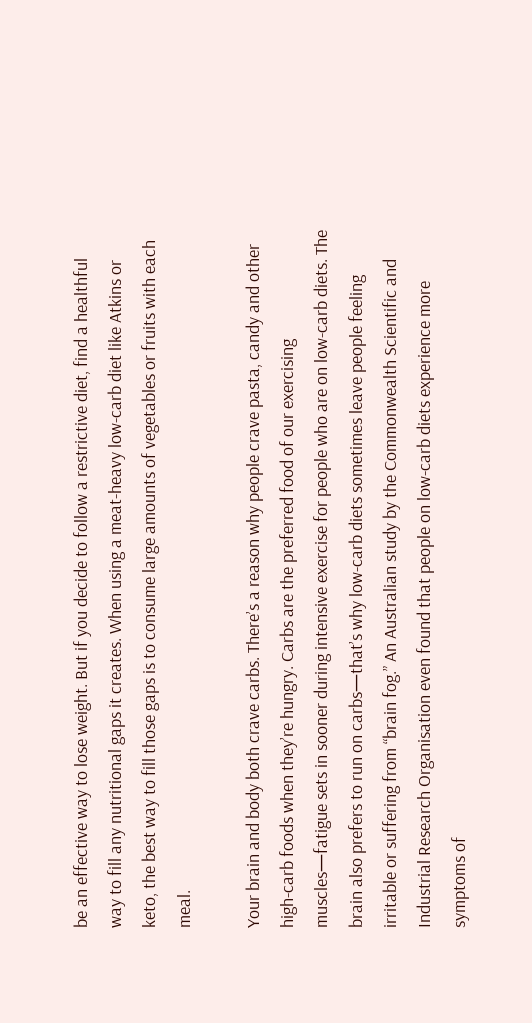be an effective way to lose weight. But if you decide to follow a restrictive diet, find a healthful way to fill any nutritional gaps it creates. When using a meat-heavy low-carb diet like Atkins or keto, the best way to fill those gaps is to consume large amounts of vegetables or fruits with each meal.

Your brain and body both crave carbs. There’s a reason why people crave pasta, candy and other high-carb foods when they’re hungry. Carbs are the preferred food of our exercising muscles—fatigue sets in sooner during intensive exercise for people who are on low-carb diets. The brain also prefers to run on carbs—that’s why low-carb diets sometimes leave people feeling irritable or suffering from “brain fog.” An Australian study by the Commonwealth Scientific and Industrial Research Organisation even found that people on low-carb diets experience more symptoms of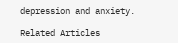depression and anxiety.

Related Articles